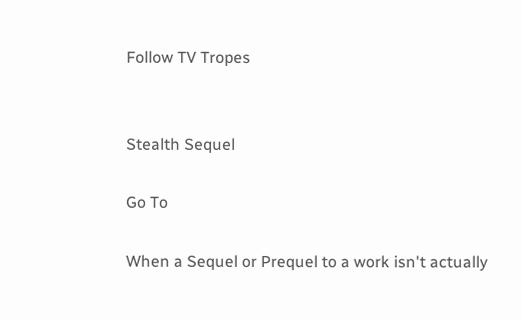Follow TV Tropes


Stealth Sequel

Go To

When a Sequel or Prequel to a work isn't actually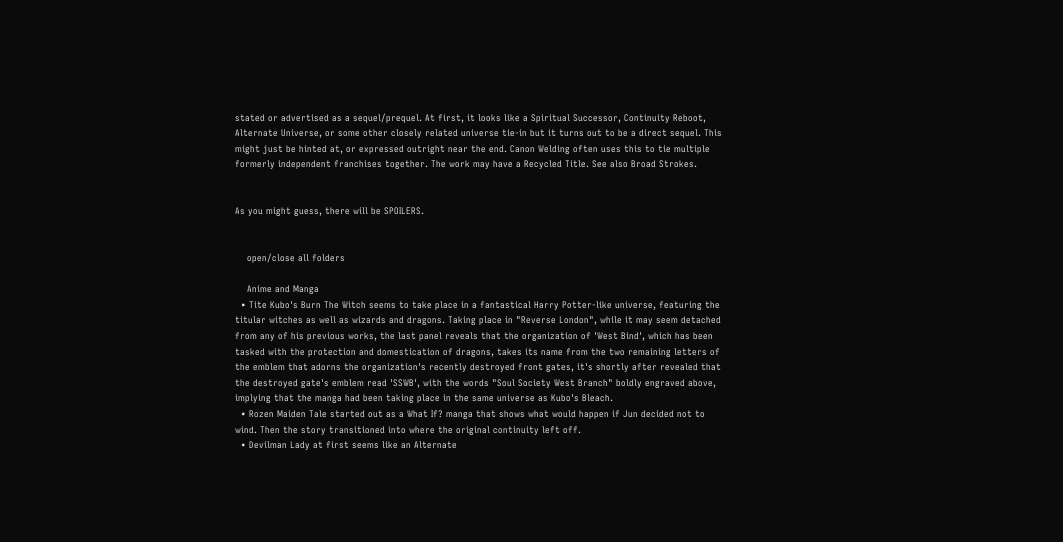stated or advertised as a sequel/prequel. At first, it looks like a Spiritual Successor, Continuity Reboot, Alternate Universe, or some other closely related universe tie-in but it turns out to be a direct sequel. This might just be hinted at, or expressed outright near the end. Canon Welding often uses this to tie multiple formerly independent franchises together. The work may have a Recycled Title. See also Broad Strokes.


As you might guess, there will be SPOILERS.


    open/close all folders

    Anime and Manga
  • Tite Kubo's Burn The Witch seems to take place in a fantastical Harry Potter-like universe, featuring the titular witches as well as wizards and dragons. Taking place in "Reverse London", while it may seem detached from any of his previous works, the last panel reveals that the organization of 'West Bind', which has been tasked with the protection and domestication of dragons, takes its name from the two remaining letters of the emblem that adorns the organization's recently destroyed front gates, it's shortly after revealed that the destroyed gate's emblem read 'SSWB', with the words "Soul Society West Branch" boldly engraved above, implying that the manga had been taking place in the same universe as Kubo's Bleach.
  • Rozen Maiden Tale started out as a What If? manga that shows what would happen if Jun decided not to wind. Then the story transitioned into where the original continuity left off.
  • Devilman Lady at first seems like an Alternate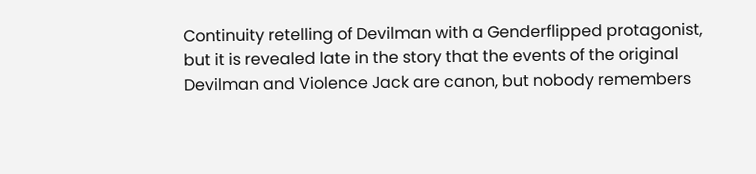Continuity retelling of Devilman with a Genderflipped protagonist, but it is revealed late in the story that the events of the original Devilman and Violence Jack are canon, but nobody remembers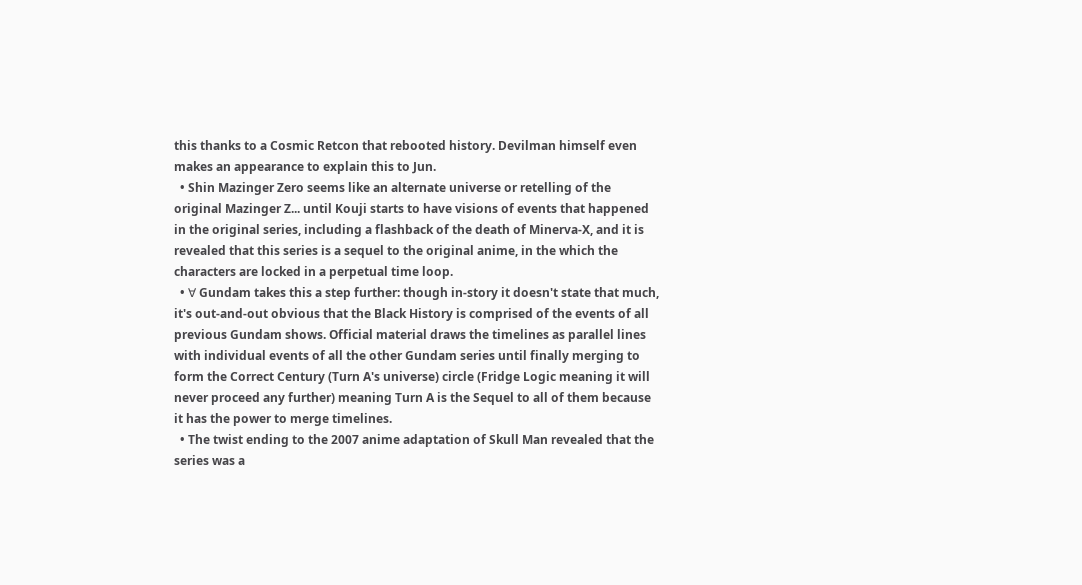this thanks to a Cosmic Retcon that rebooted history. Devilman himself even makes an appearance to explain this to Jun.
  • Shin Mazinger Zero seems like an alternate universe or retelling of the original Mazinger Z... until Kouji starts to have visions of events that happened in the original series, including a flashback of the death of Minerva-X, and it is revealed that this series is a sequel to the original anime, in the which the characters are locked in a perpetual time loop.
  • ∀ Gundam takes this a step further: though in-story it doesn't state that much, it's out-and-out obvious that the Black History is comprised of the events of all previous Gundam shows. Official material draws the timelines as parallel lines with individual events of all the other Gundam series until finally merging to form the Correct Century (Turn A's universe) circle (Fridge Logic meaning it will never proceed any further) meaning Turn A is the Sequel to all of them because it has the power to merge timelines.
  • The twist ending to the 2007 anime adaptation of Skull Man revealed that the series was a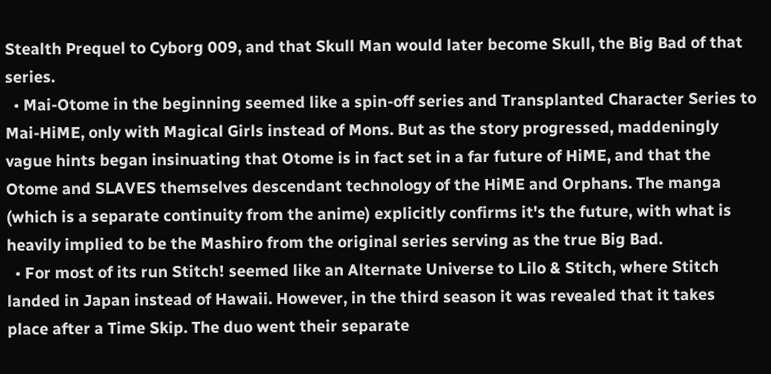Stealth Prequel to Cyborg 009, and that Skull Man would later become Skull, the Big Bad of that series.
  • Mai-Otome in the beginning seemed like a spin-off series and Transplanted Character Series to Mai-HiME, only with Magical Girls instead of Mons. But as the story progressed, maddeningly vague hints began insinuating that Otome is in fact set in a far future of HiME, and that the Otome and SLAVES themselves descendant technology of the HiME and Orphans. The manga (which is a separate continuity from the anime) explicitly confirms it's the future, with what is heavily implied to be the Mashiro from the original series serving as the true Big Bad.
  • For most of its run Stitch! seemed like an Alternate Universe to Lilo & Stitch, where Stitch landed in Japan instead of Hawaii. However, in the third season it was revealed that it takes place after a Time Skip. The duo went their separate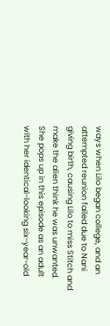ways when Lilo began college, and an attempted reunion failed due to Nani giving birth, causing Lilo to miss Stitch and make the alien think he was unwanted. She pops up in this episode as an adult with her identical-looking six-year-old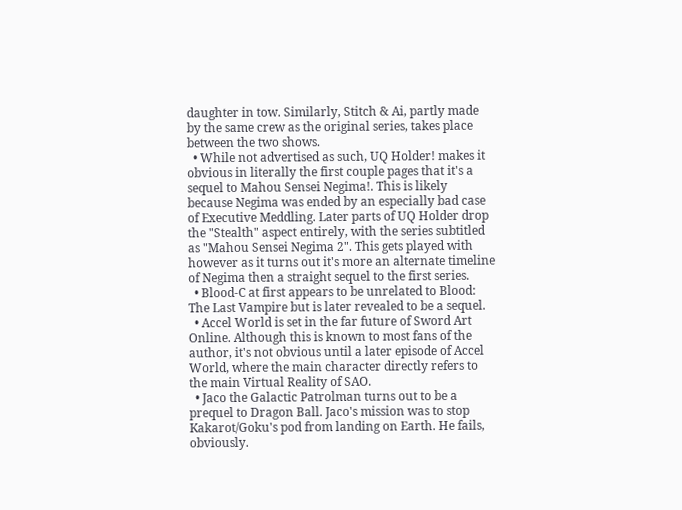daughter in tow. Similarly, Stitch & Ai, partly made by the same crew as the original series, takes place between the two shows.
  • While not advertised as such, UQ Holder! makes it obvious in literally the first couple pages that it's a sequel to Mahou Sensei Negima!. This is likely because Negima was ended by an especially bad case of Executive Meddling. Later parts of UQ Holder drop the "Stealth" aspect entirely, with the series subtitled as "Mahou Sensei Negima 2". This gets played with however as it turns out it's more an alternate timeline of Negima then a straight sequel to the first series.
  • Blood-C at first appears to be unrelated to Blood: The Last Vampire but is later revealed to be a sequel.
  • Accel World is set in the far future of Sword Art Online. Although this is known to most fans of the author, it's not obvious until a later episode of Accel World, where the main character directly refers to the main Virtual Reality of SAO.
  • Jaco the Galactic Patrolman turns out to be a prequel to Dragon Ball. Jaco's mission was to stop Kakarot/Goku's pod from landing on Earth. He fails, obviously.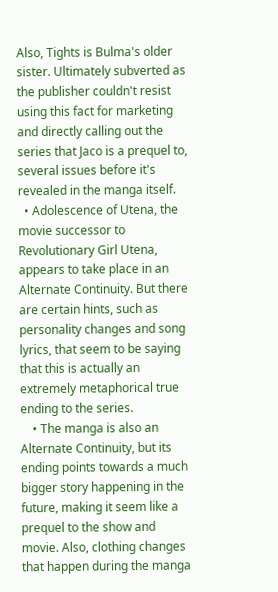Also, Tights is Bulma's older sister. Ultimately subverted as the publisher couldn't resist using this fact for marketing and directly calling out the series that Jaco is a prequel to, several issues before it's revealed in the manga itself.
  • Adolescence of Utena, the movie successor to Revolutionary Girl Utena, appears to take place in an Alternate Continuity. But there are certain hints, such as personality changes and song lyrics, that seem to be saying that this is actually an extremely metaphorical true ending to the series.
    • The manga is also an Alternate Continuity, but its ending points towards a much bigger story happening in the future, making it seem like a prequel to the show and movie. Also, clothing changes that happen during the manga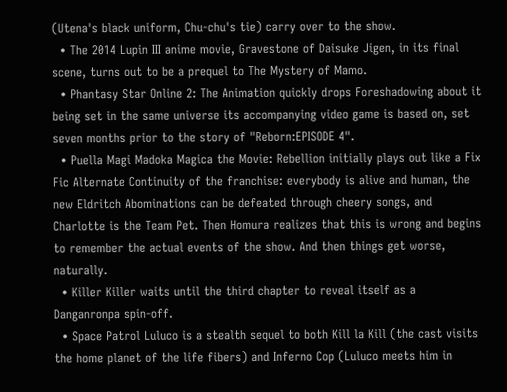(Utena's black uniform, Chu-chu's tie) carry over to the show.
  • The 2014 Lupin III anime movie, Gravestone of Daisuke Jigen, in its final scene, turns out to be a prequel to The Mystery of Mamo.
  • Phantasy Star Online 2: The Animation quickly drops Foreshadowing about it being set in the same universe its accompanying video game is based on, set seven months prior to the story of "Reborn:EPISODE 4".
  • Puella Magi Madoka Magica the Movie: Rebellion initially plays out like a Fix Fic Alternate Continuity of the franchise: everybody is alive and human, the new Eldritch Abominations can be defeated through cheery songs, and Charlotte is the Team Pet. Then Homura realizes that this is wrong and begins to remember the actual events of the show. And then things get worse, naturally.
  • Killer Killer waits until the third chapter to reveal itself as a Danganronpa spin-off.
  • Space Patrol Luluco is a stealth sequel to both Kill la Kill (the cast visits the home planet of the life fibers) and Inferno Cop (Luluco meets him in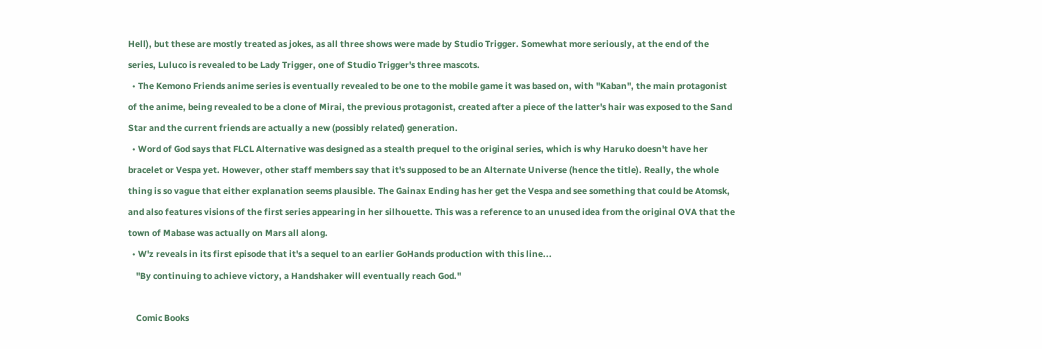Hell), but these are mostly treated as jokes, as all three shows were made by Studio Trigger. Somewhat more seriously, at the end of the series, Luluco is revealed to be Lady Trigger, one of Studio Trigger's three mascots.
  • The Kemono Friends anime series is eventually revealed to be one to the mobile game it was based on, with "Kaban", the main protagonist of the anime, being revealed to be a clone of Mirai, the previous protagonist, created after a piece of the latter's hair was exposed to the Sand Star and the current friends are actually a new (possibly related) generation.
  • Word of God says that FLCL Alternative was designed as a stealth prequel to the original series, which is why Haruko doesn't have her bracelet or Vespa yet. However, other staff members say that it's supposed to be an Alternate Universe (hence the title). Really, the whole thing is so vague that either explanation seems plausible. The Gainax Ending has her get the Vespa and see something that could be Atomsk, and also features visions of the first series appearing in her silhouette. This was a reference to an unused idea from the original OVA that the town of Mabase was actually on Mars all along.
  • W'z reveals in its first episode that it's a sequel to an earlier GoHands production with this line...
    "By continuing to achieve victory, a Handshaker will eventually reach God."

    Comic Books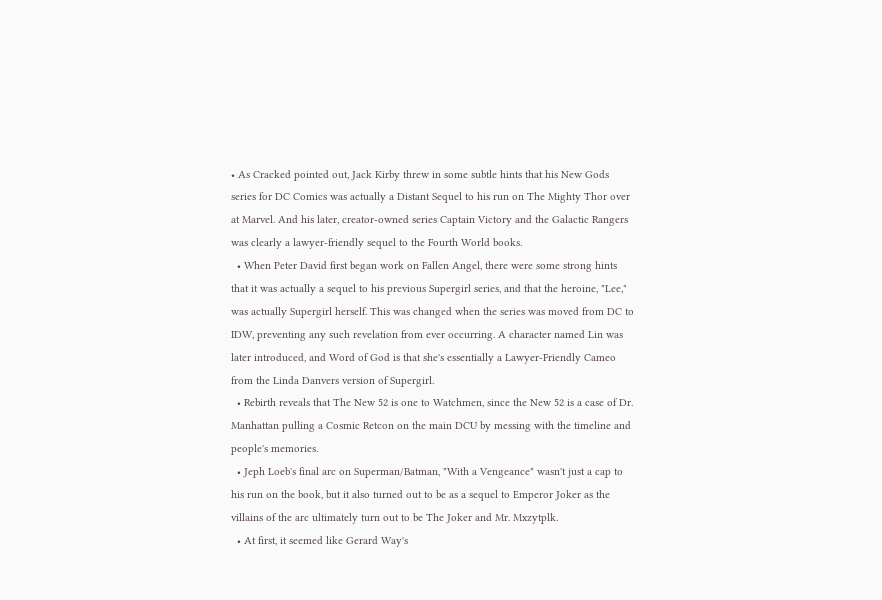• As Cracked pointed out, Jack Kirby threw in some subtle hints that his New Gods series for DC Comics was actually a Distant Sequel to his run on The Mighty Thor over at Marvel. And his later, creator-owned series Captain Victory and the Galactic Rangers was clearly a lawyer-friendly sequel to the Fourth World books.
  • When Peter David first began work on Fallen Angel, there were some strong hints that it was actually a sequel to his previous Supergirl series, and that the heroine, "Lee," was actually Supergirl herself. This was changed when the series was moved from DC to IDW, preventing any such revelation from ever occurring. A character named Lin was later introduced, and Word of God is that she's essentially a Lawyer-Friendly Cameo from the Linda Danvers version of Supergirl.
  • Rebirth reveals that The New 52 is one to Watchmen, since the New 52 is a case of Dr. Manhattan pulling a Cosmic Retcon on the main DCU by messing with the timeline and people's memories.
  • Jeph Loeb's final arc on Superman/Batman, "With a Vengeance" wasn't just a cap to his run on the book, but it also turned out to be as a sequel to Emperor Joker as the villains of the arc ultimately turn out to be The Joker and Mr. Mxzytplk.
  • At first, it seemed like Gerard Way's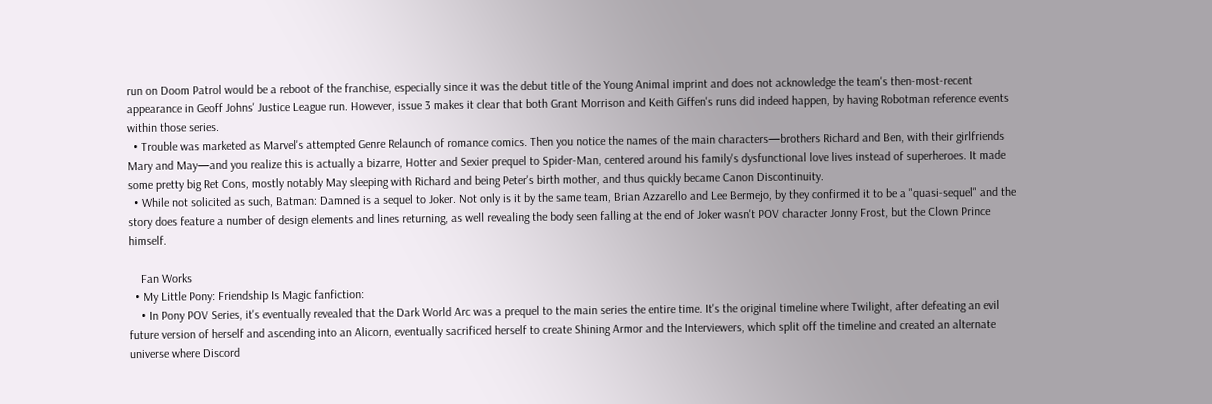run on Doom Patrol would be a reboot of the franchise, especially since it was the debut title of the Young Animal imprint and does not acknowledge the team's then-most-recent appearance in Geoff Johns' Justice League run. However, issue 3 makes it clear that both Grant Morrison and Keith Giffen's runs did indeed happen, by having Robotman reference events within those series.
  • Trouble was marketed as Marvel's attempted Genre Relaunch of romance comics. Then you notice the names of the main characters—brothers Richard and Ben, with their girlfriends Mary and May—and you realize this is actually a bizarre, Hotter and Sexier prequel to Spider-Man, centered around his family's dysfunctional love lives instead of superheroes. It made some pretty big Ret Cons, mostly notably May sleeping with Richard and being Peter's birth mother, and thus quickly became Canon Discontinuity.
  • While not solicited as such, Batman: Damned is a sequel to Joker. Not only is it by the same team, Brian Azzarello and Lee Bermejo, by they confirmed it to be a "quasi-sequel" and the story does feature a number of design elements and lines returning, as well revealing the body seen falling at the end of Joker wasn't POV character Jonny Frost, but the Clown Prince himself.

    Fan Works
  • My Little Pony: Friendship Is Magic fanfiction:
    • In Pony POV Series, it's eventually revealed that the Dark World Arc was a prequel to the main series the entire time. It's the original timeline where Twilight, after defeating an evil future version of herself and ascending into an Alicorn, eventually sacrificed herself to create Shining Armor and the Interviewers, which split off the timeline and created an alternate universe where Discord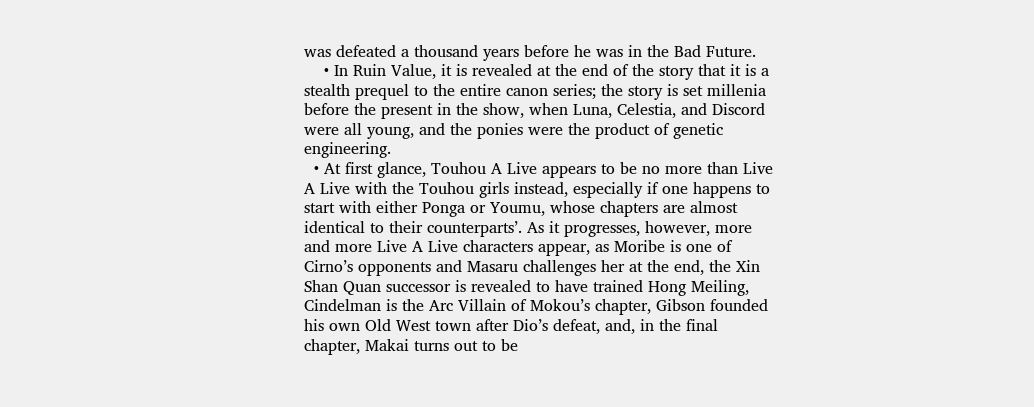was defeated a thousand years before he was in the Bad Future.
    • In Ruin Value, it is revealed at the end of the story that it is a stealth prequel to the entire canon series; the story is set millenia before the present in the show, when Luna, Celestia, and Discord were all young, and the ponies were the product of genetic engineering.
  • At first glance, Touhou A Live appears to be no more than Live A Live with the Touhou girls instead, especially if one happens to start with either Ponga or Youmu, whose chapters are almost identical to their counterparts’. As it progresses, however, more and more Live A Live characters appear, as Moribe is one of Cirno’s opponents and Masaru challenges her at the end, the Xin Shan Quan successor is revealed to have trained Hong Meiling, Cindelman is the Arc Villain of Mokou’s chapter, Gibson founded his own Old West town after Dio’s defeat, and, in the final chapter, Makai turns out to be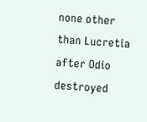none other than Lucretia after Odio destroyed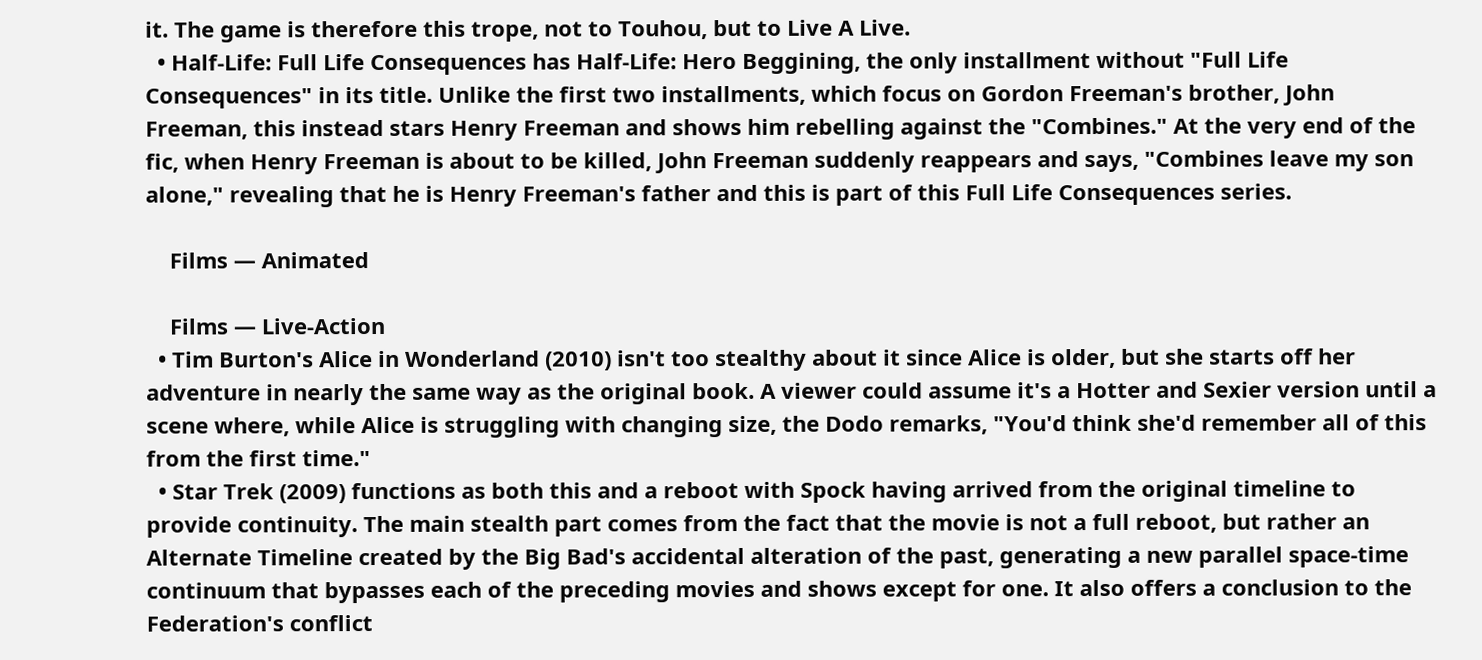it. The game is therefore this trope, not to Touhou, but to Live A Live.
  • Half-Life: Full Life Consequences has Half-Life: Hero Beggining, the only installment without "Full Life Consequences" in its title. Unlike the first two installments, which focus on Gordon Freeman's brother, John Freeman, this instead stars Henry Freeman and shows him rebelling against the "Combines." At the very end of the fic, when Henry Freeman is about to be killed, John Freeman suddenly reappears and says, "Combines leave my son alone," revealing that he is Henry Freeman's father and this is part of this Full Life Consequences series.

    Films — Animated

    Films — Live-Action
  • Tim Burton's Alice in Wonderland (2010) isn't too stealthy about it since Alice is older, but she starts off her adventure in nearly the same way as the original book. A viewer could assume it's a Hotter and Sexier version until a scene where, while Alice is struggling with changing size, the Dodo remarks, "You'd think she'd remember all of this from the first time."
  • Star Trek (2009) functions as both this and a reboot with Spock having arrived from the original timeline to provide continuity. The main stealth part comes from the fact that the movie is not a full reboot, but rather an Alternate Timeline created by the Big Bad's accidental alteration of the past, generating a new parallel space-time continuum that bypasses each of the preceding movies and shows except for one. It also offers a conclusion to the Federation's conflict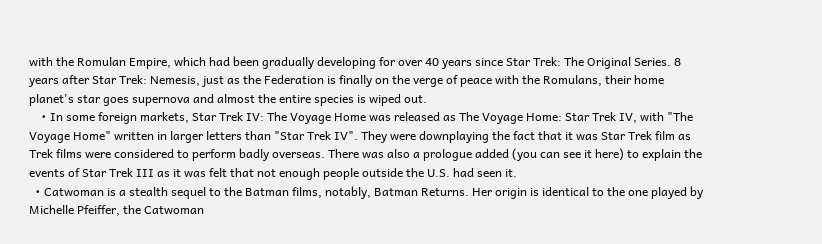with the Romulan Empire, which had been gradually developing for over 40 years since Star Trek: The Original Series. 8 years after Star Trek: Nemesis, just as the Federation is finally on the verge of peace with the Romulans, their home planet's star goes supernova and almost the entire species is wiped out.
    • In some foreign markets, Star Trek IV: The Voyage Home was released as The Voyage Home: Star Trek IV, with "The Voyage Home" written in larger letters than "Star Trek IV". They were downplaying the fact that it was Star Trek film as Trek films were considered to perform badly overseas. There was also a prologue added (you can see it here) to explain the events of Star Trek III as it was felt that not enough people outside the U.S. had seen it.
  • Catwoman is a stealth sequel to the Batman films, notably, Batman Returns. Her origin is identical to the one played by Michelle Pfeiffer, the Catwoman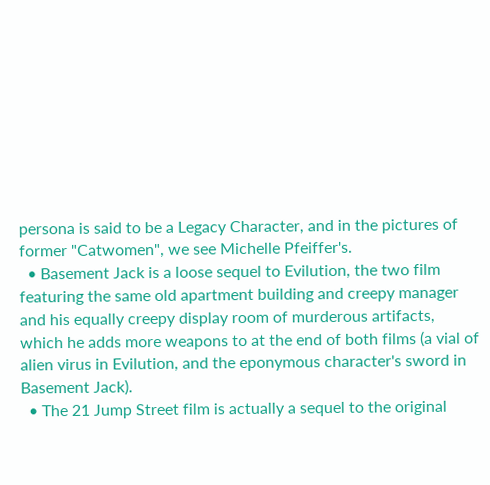persona is said to be a Legacy Character, and in the pictures of former "Catwomen", we see Michelle Pfeiffer's.
  • Basement Jack is a loose sequel to Evilution, the two film featuring the same old apartment building and creepy manager and his equally creepy display room of murderous artifacts, which he adds more weapons to at the end of both films (a vial of alien virus in Evilution, and the eponymous character's sword in Basement Jack).
  • The 21 Jump Street film is actually a sequel to the original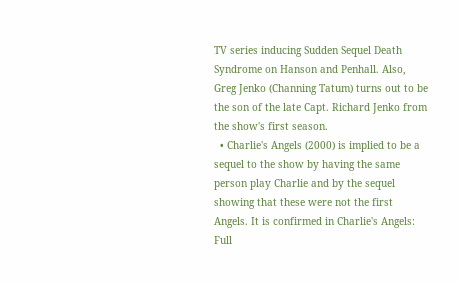TV series inducing Sudden Sequel Death Syndrome on Hanson and Penhall. Also, Greg Jenko (Channing Tatum) turns out to be the son of the late Capt. Richard Jenko from the show's first season.
  • Charlie's Angels (2000) is implied to be a sequel to the show by having the same person play Charlie and by the sequel showing that these were not the first Angels. It is confirmed in Charlie's Angels: Full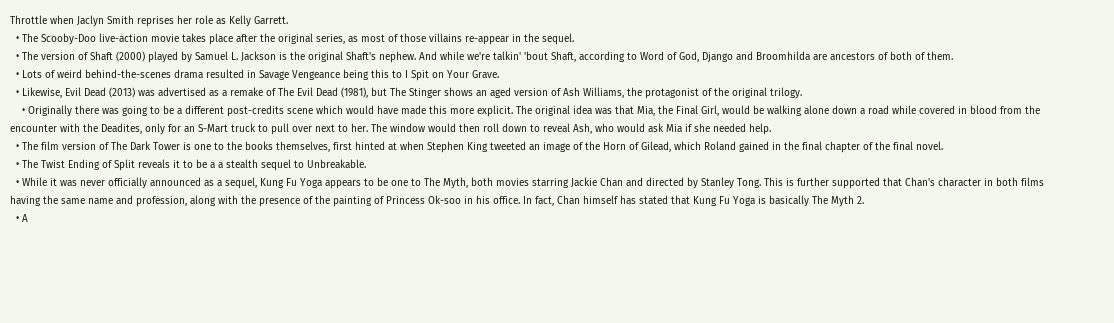Throttle when Jaclyn Smith reprises her role as Kelly Garrett.
  • The Scooby-Doo live-action movie takes place after the original series, as most of those villains re-appear in the sequel.
  • The version of Shaft (2000) played by Samuel L. Jackson is the original Shaft's nephew. And while we're talkin' 'bout Shaft, according to Word of God, Django and Broomhilda are ancestors of both of them.
  • Lots of weird behind-the-scenes drama resulted in Savage Vengeance being this to I Spit on Your Grave.
  • Likewise, Evil Dead (2013) was advertised as a remake of The Evil Dead (1981), but The Stinger shows an aged version of Ash Williams, the protagonist of the original trilogy.
    • Originally there was going to be a different post-credits scene which would have made this more explicit. The original idea was that Mia, the Final Girl, would be walking alone down a road while covered in blood from the encounter with the Deadites, only for an S-Mart truck to pull over next to her. The window would then roll down to reveal Ash, who would ask Mia if she needed help.
  • The film version of The Dark Tower is one to the books themselves, first hinted at when Stephen King tweeted an image of the Horn of Gilead, which Roland gained in the final chapter of the final novel.
  • The Twist Ending of Split reveals it to be a a stealth sequel to Unbreakable.
  • While it was never officially announced as a sequel, Kung Fu Yoga appears to be one to The Myth, both movies starring Jackie Chan and directed by Stanley Tong. This is further supported that Chan's character in both films having the same name and profession, along with the presence of the painting of Princess Ok-soo in his office. In fact, Chan himself has stated that Kung Fu Yoga is basically The Myth 2.
  • A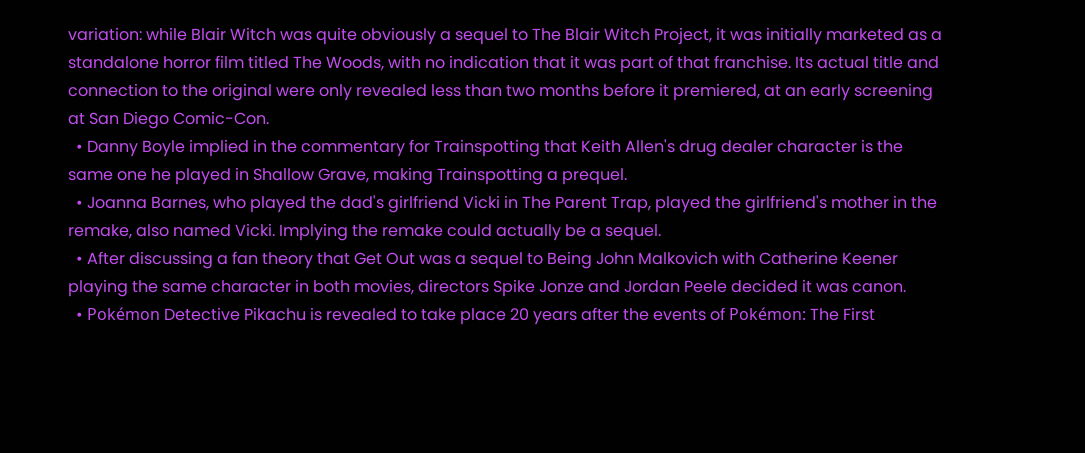variation: while Blair Witch was quite obviously a sequel to The Blair Witch Project, it was initially marketed as a standalone horror film titled The Woods, with no indication that it was part of that franchise. Its actual title and connection to the original were only revealed less than two months before it premiered, at an early screening at San Diego Comic-Con.
  • Danny Boyle implied in the commentary for Trainspotting that Keith Allen's drug dealer character is the same one he played in Shallow Grave, making Trainspotting a prequel.
  • Joanna Barnes, who played the dad's girlfriend Vicki in The Parent Trap, played the girlfriend's mother in the remake, also named Vicki. Implying the remake could actually be a sequel.
  • After discussing a fan theory that Get Out was a sequel to Being John Malkovich with Catherine Keener playing the same character in both movies, directors Spike Jonze and Jordan Peele decided it was canon.
  • Pokémon Detective Pikachu is revealed to take place 20 years after the events of Pokémon: The First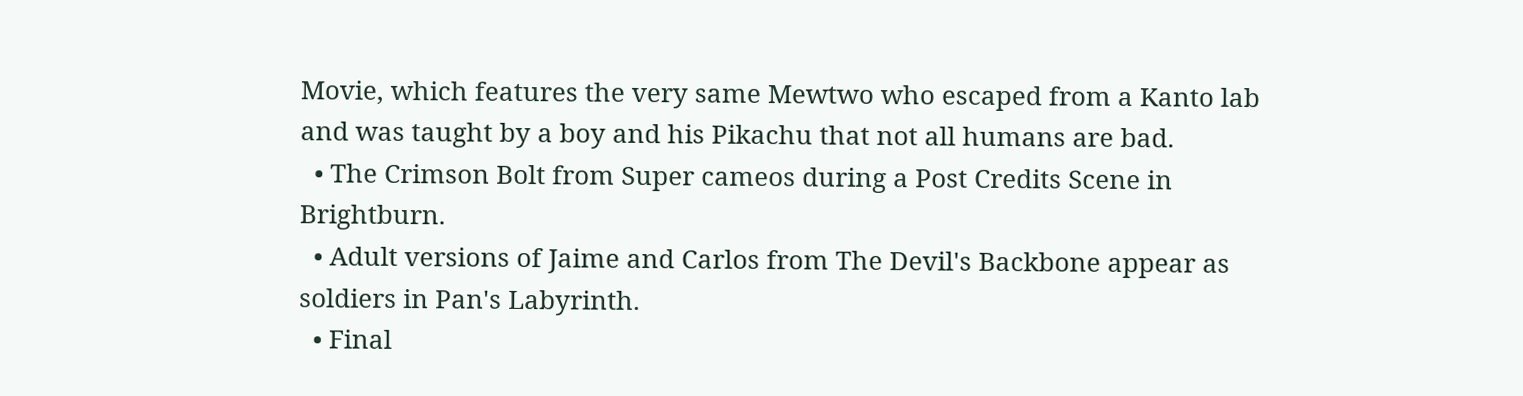Movie, which features the very same Mewtwo who escaped from a Kanto lab and was taught by a boy and his Pikachu that not all humans are bad.
  • The Crimson Bolt from Super cameos during a Post Credits Scene in Brightburn.
  • Adult versions of Jaime and Carlos from The Devil's Backbone appear as soldiers in Pan's Labyrinth.
  • Final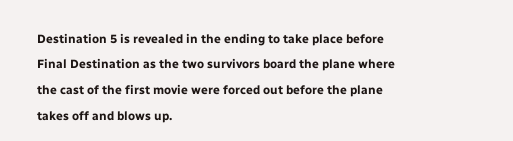Destination 5 is revealed in the ending to take place before Final Destination as the two survivors board the plane where the cast of the first movie were forced out before the plane takes off and blows up.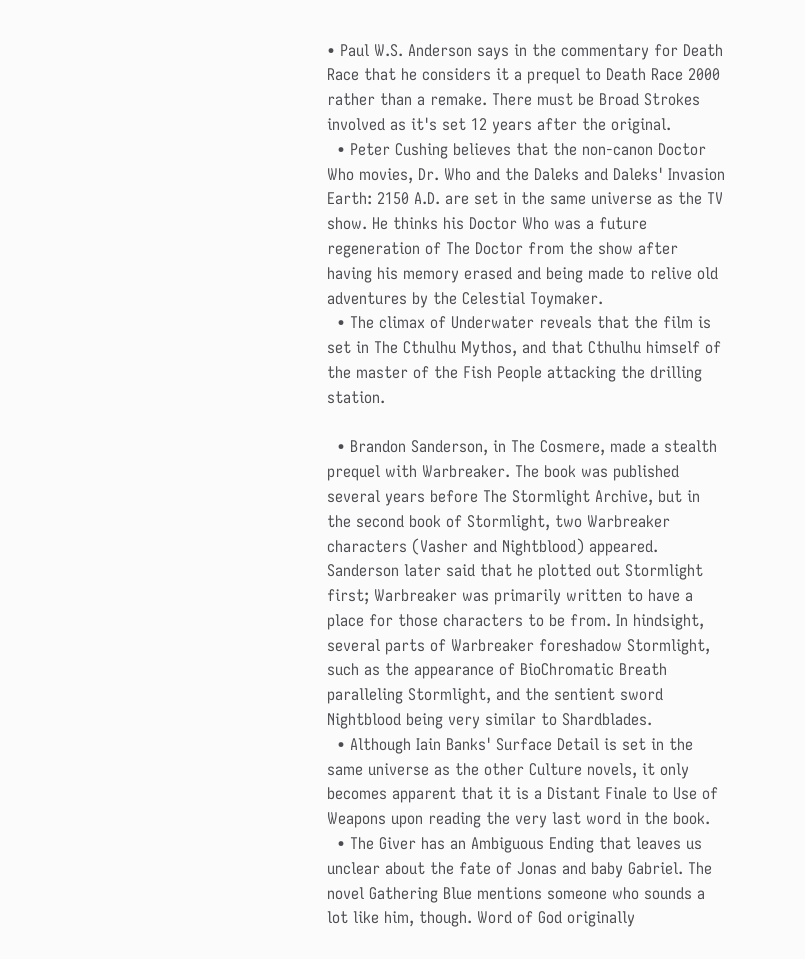• Paul W.S. Anderson says in the commentary for Death Race that he considers it a prequel to Death Race 2000 rather than a remake. There must be Broad Strokes involved as it's set 12 years after the original.
  • Peter Cushing believes that the non-canon Doctor Who movies, Dr. Who and the Daleks and Daleks' Invasion Earth: 2150 A.D. are set in the same universe as the TV show. He thinks his Doctor Who was a future regeneration of The Doctor from the show after having his memory erased and being made to relive old adventures by the Celestial Toymaker.
  • The climax of Underwater reveals that the film is set in The Cthulhu Mythos, and that Cthulhu himself of the master of the Fish People attacking the drilling station.

  • Brandon Sanderson, in The Cosmere, made a stealth prequel with Warbreaker. The book was published several years before The Stormlight Archive, but in the second book of Stormlight, two Warbreaker characters (Vasher and Nightblood) appeared. Sanderson later said that he plotted out Stormlight first; Warbreaker was primarily written to have a place for those characters to be from. In hindsight, several parts of Warbreaker foreshadow Stormlight, such as the appearance of BioChromatic Breath paralleling Stormlight, and the sentient sword Nightblood being very similar to Shardblades.
  • Although Iain Banks' Surface Detail is set in the same universe as the other Culture novels, it only becomes apparent that it is a Distant Finale to Use of Weapons upon reading the very last word in the book.
  • The Giver has an Ambiguous Ending that leaves us unclear about the fate of Jonas and baby Gabriel. The novel Gathering Blue mentions someone who sounds a lot like him, though. Word of God originally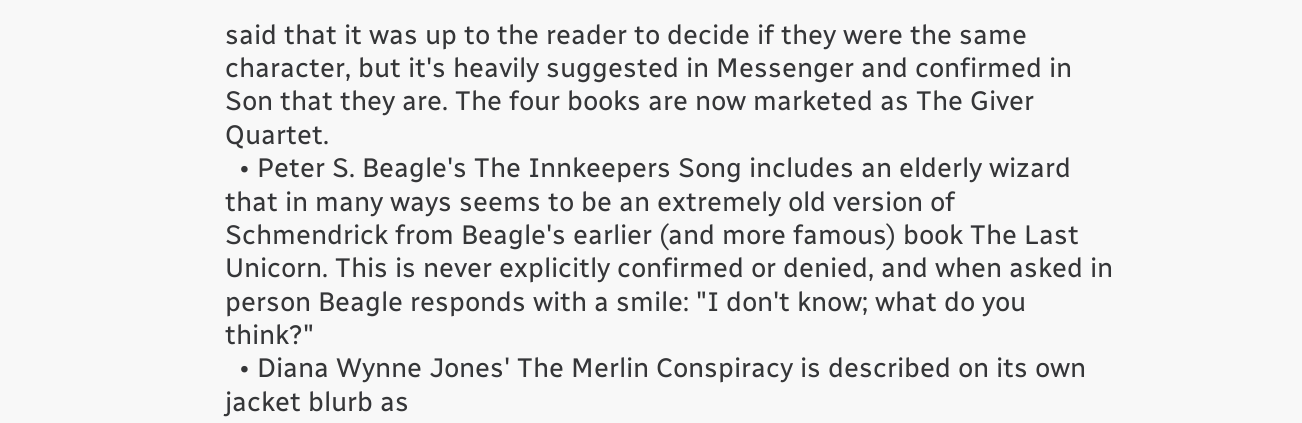said that it was up to the reader to decide if they were the same character, but it's heavily suggested in Messenger and confirmed in Son that they are. The four books are now marketed as The Giver Quartet.
  • Peter S. Beagle's The Innkeepers Song includes an elderly wizard that in many ways seems to be an extremely old version of Schmendrick from Beagle's earlier (and more famous) book The Last Unicorn. This is never explicitly confirmed or denied, and when asked in person Beagle responds with a smile: "I don't know; what do you think?"
  • Diana Wynne Jones' The Merlin Conspiracy is described on its own jacket blurb as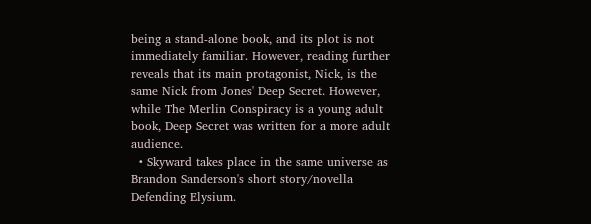being a stand-alone book, and its plot is not immediately familiar. However, reading further reveals that its main protagonist, Nick, is the same Nick from Jones' Deep Secret. However, while The Merlin Conspiracy is a young adult book, Deep Secret was written for a more adult audience.
  • Skyward takes place in the same universe as Brandon Sanderson's short story/novella Defending Elysium.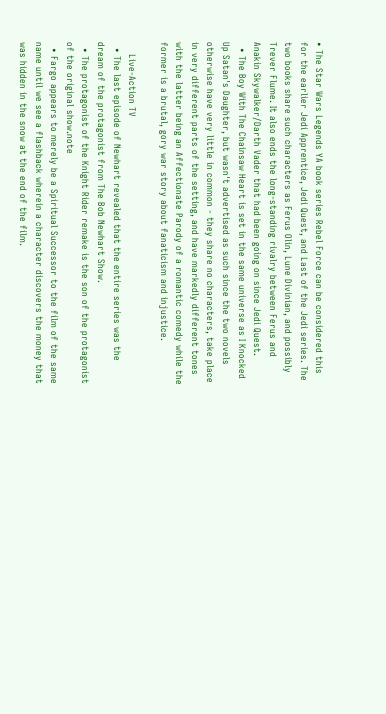• The Star Wars Legends YA book series Rebel Force can be considered this for the earlier Jedi Apprentice, Jedi Quest, and Last of the Jedi series. The two books share such characters as Ferus Olin, Lune Divinian, and possibly Trever Flume. It also ends the long-standing rivalry between Ferus and Anakin Skywalker/Darth Vader that had been going on since Jedi Quest.
  • The Boy With The Chainsaw Heart is set in the same universe as I Knocked Up Satan's Daughter, but wasn't advertised as such since the two novels otherwise have very little in common - they share no characters, take place in very different parts of the setting, and have markedly different tones with the latter being an Affectionate Parody of a romantic comedy while the former is a brutal, gory war story about fanaticism and injustice.

    Live-Action TV
  • The last episode of Newhart revealed that the entire series was the dream of the protagonist from The Bob Newhart Show.
  • The protagonist of the Knight Rider remake is the son of the protagonist of the original show.note
  • Fargo appears to merely be a Spiritual Successor to the film of the same name until we see a flashback wherein a character discovers the money that was hidden in the snow at the end of the film.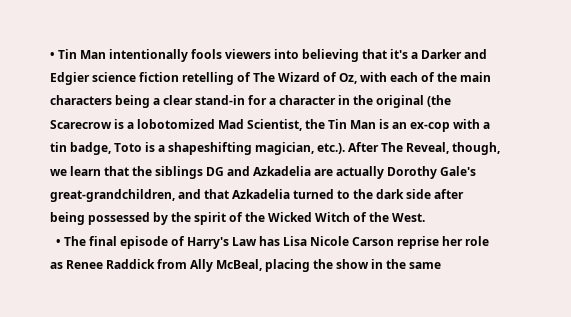• Tin Man intentionally fools viewers into believing that it's a Darker and Edgier science fiction retelling of The Wizard of Oz, with each of the main characters being a clear stand-in for a character in the original (the Scarecrow is a lobotomized Mad Scientist, the Tin Man is an ex-cop with a tin badge, Toto is a shapeshifting magician, etc.). After The Reveal, though, we learn that the siblings DG and Azkadelia are actually Dorothy Gale's great-grandchildren, and that Azkadelia turned to the dark side after being possessed by the spirit of the Wicked Witch of the West.
  • The final episode of Harry's Law has Lisa Nicole Carson reprise her role as Renee Raddick from Ally McBeal, placing the show in the same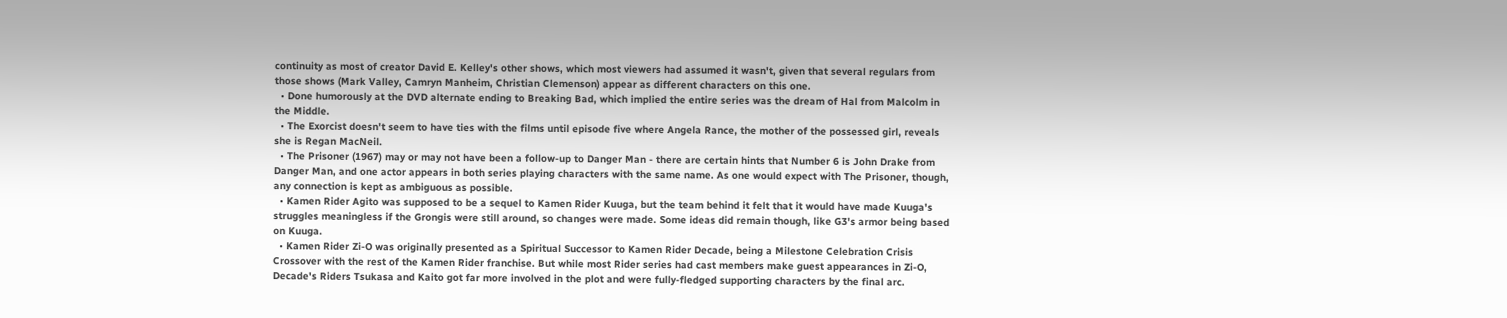continuity as most of creator David E. Kelley's other shows, which most viewers had assumed it wasn't, given that several regulars from those shows (Mark Valley, Camryn Manheim, Christian Clemenson) appear as different characters on this one.
  • Done humorously at the DVD alternate ending to Breaking Bad, which implied the entire series was the dream of Hal from Malcolm in the Middle.
  • The Exorcist doesn't seem to have ties with the films until episode five where Angela Rance, the mother of the possessed girl, reveals she is Regan MacNeil.
  • The Prisoner (1967) may or may not have been a follow-up to Danger Man - there are certain hints that Number 6 is John Drake from Danger Man, and one actor appears in both series playing characters with the same name. As one would expect with The Prisoner, though, any connection is kept as ambiguous as possible.
  • Kamen Rider Agito was supposed to be a sequel to Kamen Rider Kuuga, but the team behind it felt that it would have made Kuuga's struggles meaningless if the Grongis were still around, so changes were made. Some ideas did remain though, like G3's armor being based on Kuuga.
  • Kamen Rider Zi-O was originally presented as a Spiritual Successor to Kamen Rider Decade, being a Milestone Celebration Crisis Crossover with the rest of the Kamen Rider franchise. But while most Rider series had cast members make guest appearances in Zi-O, Decade's Riders Tsukasa and Kaito got far more involved in the plot and were fully-fledged supporting characters by the final arc.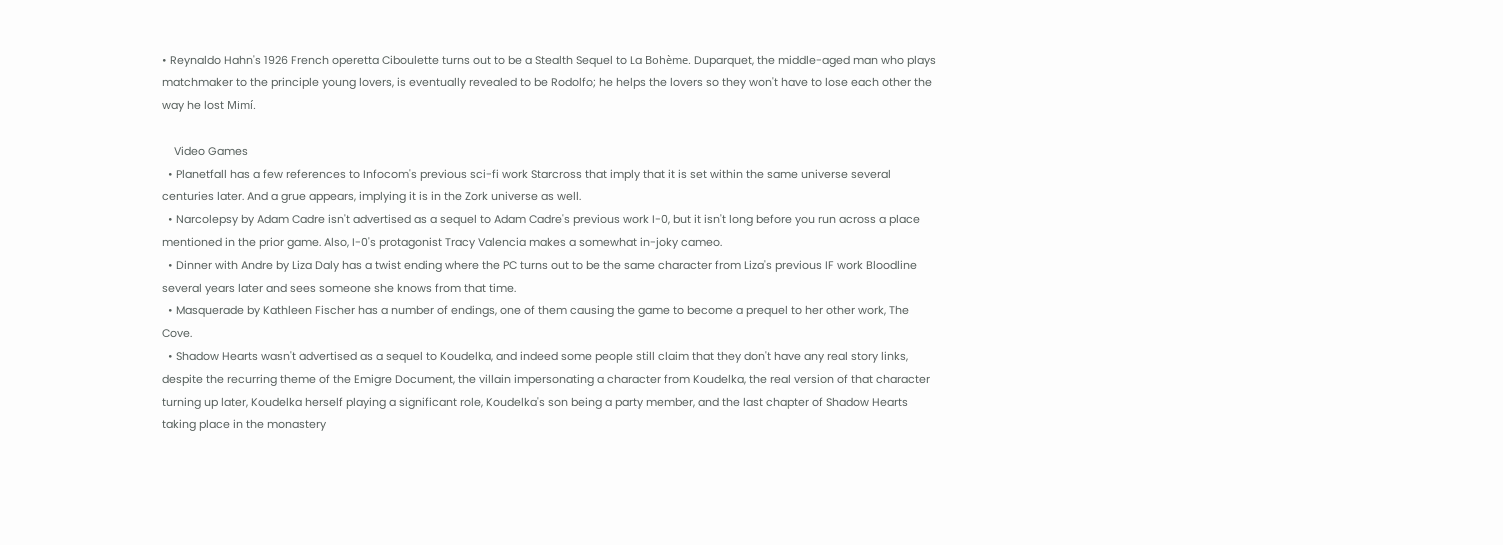• Reynaldo Hahn's 1926 French operetta Ciboulette turns out to be a Stealth Sequel to La Bohème. Duparquet, the middle-aged man who plays matchmaker to the principle young lovers, is eventually revealed to be Rodolfo; he helps the lovers so they won't have to lose each other the way he lost Mimí.

    Video Games
  • Planetfall has a few references to Infocom's previous sci-fi work Starcross that imply that it is set within the same universe several centuries later. And a grue appears, implying it is in the Zork universe as well.
  • Narcolepsy by Adam Cadre isn't advertised as a sequel to Adam Cadre's previous work I-0, but it isn't long before you run across a place mentioned in the prior game. Also, I-0's protagonist Tracy Valencia makes a somewhat in-joky cameo.
  • Dinner with Andre by Liza Daly has a twist ending where the PC turns out to be the same character from Liza's previous IF work Bloodline several years later and sees someone she knows from that time.
  • Masquerade by Kathleen Fischer has a number of endings, one of them causing the game to become a prequel to her other work, The Cove.
  • Shadow Hearts wasn't advertised as a sequel to Koudelka, and indeed some people still claim that they don't have any real story links, despite the recurring theme of the Emigre Document, the villain impersonating a character from Koudelka, the real version of that character turning up later, Koudelka herself playing a significant role, Koudelka's son being a party member, and the last chapter of Shadow Hearts taking place in the monastery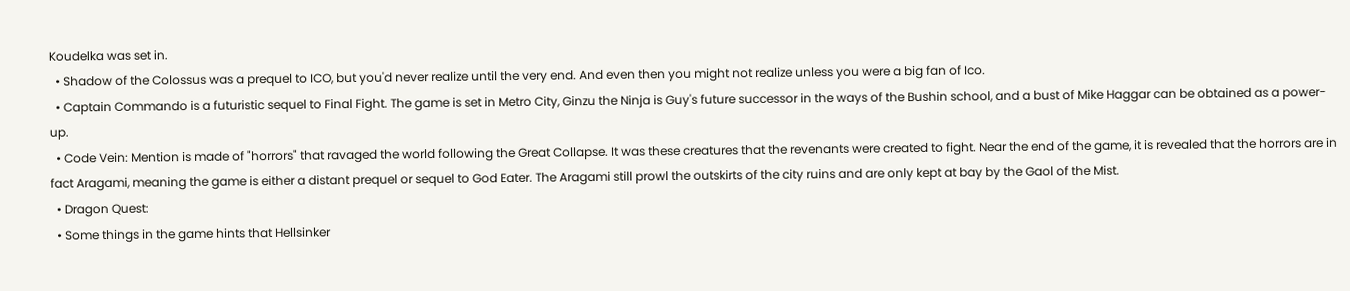Koudelka was set in.
  • Shadow of the Colossus was a prequel to ICO, but you'd never realize until the very end. And even then you might not realize unless you were a big fan of Ico.
  • Captain Commando is a futuristic sequel to Final Fight. The game is set in Metro City, Ginzu the Ninja is Guy's future successor in the ways of the Bushin school, and a bust of Mike Haggar can be obtained as a power-up.
  • Code Vein: Mention is made of "horrors" that ravaged the world following the Great Collapse. It was these creatures that the revenants were created to fight. Near the end of the game, it is revealed that the horrors are in fact Aragami, meaning the game is either a distant prequel or sequel to God Eater. The Aragami still prowl the outskirts of the city ruins and are only kept at bay by the Gaol of the Mist.
  • Dragon Quest:
  • Some things in the game hints that Hellsinker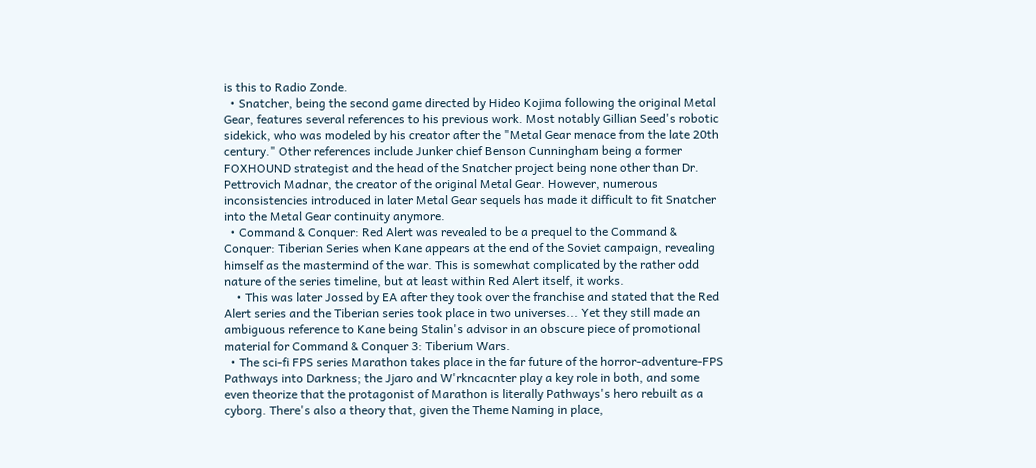is this to Radio Zonde.
  • Snatcher, being the second game directed by Hideo Kojima following the original Metal Gear, features several references to his previous work. Most notably Gillian Seed's robotic sidekick, who was modeled by his creator after the "Metal Gear menace from the late 20th century." Other references include Junker chief Benson Cunningham being a former FOXHOUND strategist and the head of the Snatcher project being none other than Dr. Pettrovich Madnar, the creator of the original Metal Gear. However, numerous inconsistencies introduced in later Metal Gear sequels has made it difficult to fit Snatcher into the Metal Gear continuity anymore.
  • Command & Conquer: Red Alert was revealed to be a prequel to the Command & Conquer: Tiberian Series when Kane appears at the end of the Soviet campaign, revealing himself as the mastermind of the war. This is somewhat complicated by the rather odd nature of the series timeline, but at least within Red Alert itself, it works.
    • This was later Jossed by EA after they took over the franchise and stated that the Red Alert series and the Tiberian series took place in two universes... Yet they still made an ambiguous reference to Kane being Stalin's advisor in an obscure piece of promotional material for Command & Conquer 3: Tiberium Wars.
  • The sci-fi FPS series Marathon takes place in the far future of the horror-adventure-FPS Pathways into Darkness; the Jjaro and W'rkncacnter play a key role in both, and some even theorize that the protagonist of Marathon is literally Pathways's hero rebuilt as a cyborg. There's also a theory that, given the Theme Naming in place,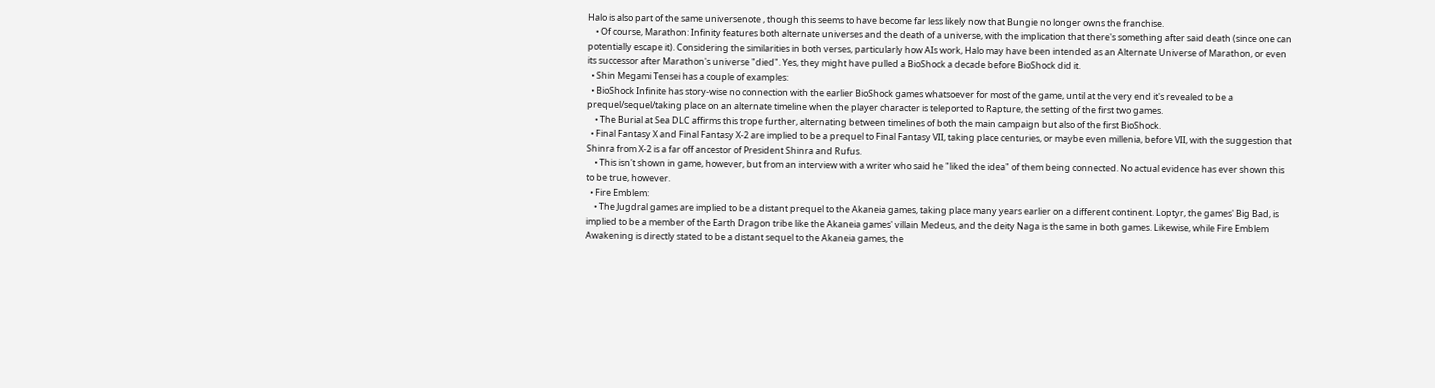Halo is also part of the same universenote , though this seems to have become far less likely now that Bungie no longer owns the franchise.
    • Of course, Marathon: Infinity features both alternate universes and the death of a universe, with the implication that there's something after said death (since one can potentially escape it). Considering the similarities in both verses, particularly how AIs work, Halo may have been intended as an Alternate Universe of Marathon, or even its successor after Marathon's universe "died". Yes, they might have pulled a BioShock a decade before BioShock did it.
  • Shin Megami Tensei has a couple of examples:
  • BioShock Infinite has story-wise no connection with the earlier BioShock games whatsoever for most of the game, until at the very end it's revealed to be a prequel/sequel/taking place on an alternate timeline when the player character is teleported to Rapture, the setting of the first two games.
    • The Burial at Sea DLC affirms this trope further, alternating between timelines of both the main campaign but also of the first BioShock.
  • Final Fantasy X and Final Fantasy X-2 are implied to be a prequel to Final Fantasy VII, taking place centuries, or maybe even millenia, before VII, with the suggestion that Shinra from X-2 is a far off ancestor of President Shinra and Rufus.
    • This isn't shown in game, however, but from an interview with a writer who said he "liked the idea" of them being connected. No actual evidence has ever shown this to be true, however.
  • Fire Emblem:
    • The Jugdral games are implied to be a distant prequel to the Akaneia games, taking place many years earlier on a different continent. Loptyr, the games' Big Bad, is implied to be a member of the Earth Dragon tribe like the Akaneia games' villain Medeus, and the deity Naga is the same in both games. Likewise, while Fire Emblem Awakening is directly stated to be a distant sequel to the Akaneia games, the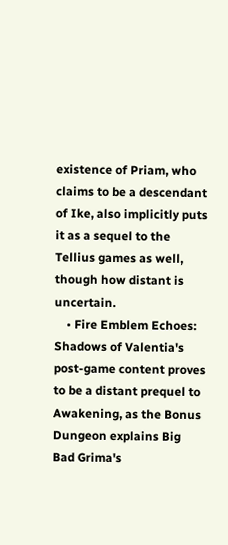existence of Priam, who claims to be a descendant of Ike, also implicitly puts it as a sequel to the Tellius games as well, though how distant is uncertain.
    • Fire Emblem Echoes: Shadows of Valentia's post-game content proves to be a distant prequel to Awakening, as the Bonus Dungeon explains Big Bad Grima's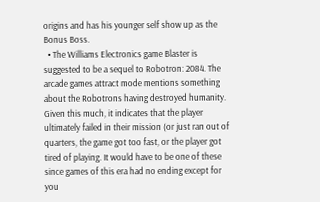origins and has his younger self show up as the Bonus Boss.
  • The Williams Electronics game Blaster is suggested to be a sequel to Robotron: 2084. The arcade games attract mode mentions something about the Robotrons having destroyed humanity. Given this much, it indicates that the player ultimately failed in their mission (or just ran out of quarters, the game got too fast, or the player got tired of playing. It would have to be one of these since games of this era had no ending except for you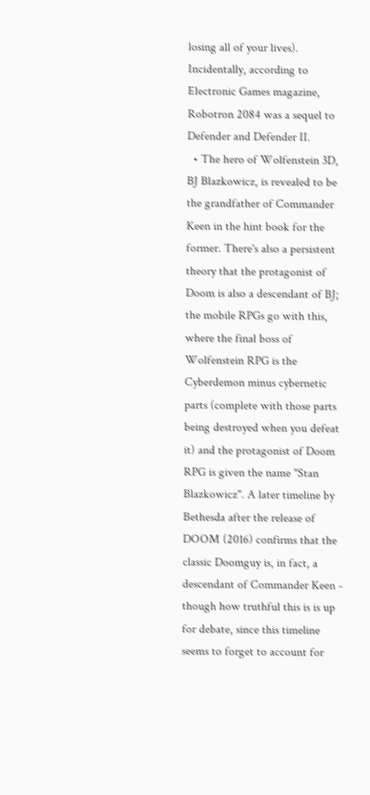losing all of your lives). Incidentally, according to Electronic Games magazine, Robotron 2084 was a sequel to Defender and Defender II.
  • The hero of Wolfenstein 3D, BJ Blazkowicz, is revealed to be the grandfather of Commander Keen in the hint book for the former. There's also a persistent theory that the protagonist of Doom is also a descendant of BJ; the mobile RPGs go with this, where the final boss of Wolfenstein RPG is the Cyberdemon minus cybernetic parts (complete with those parts being destroyed when you defeat it) and the protagonist of Doom RPG is given the name "Stan Blazkowicz". A later timeline by Bethesda after the release of DOOM (2016) confirms that the classic Doomguy is, in fact, a descendant of Commander Keen - though how truthful this is is up for debate, since this timeline seems to forget to account for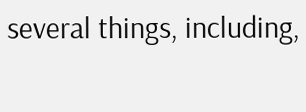several things, including,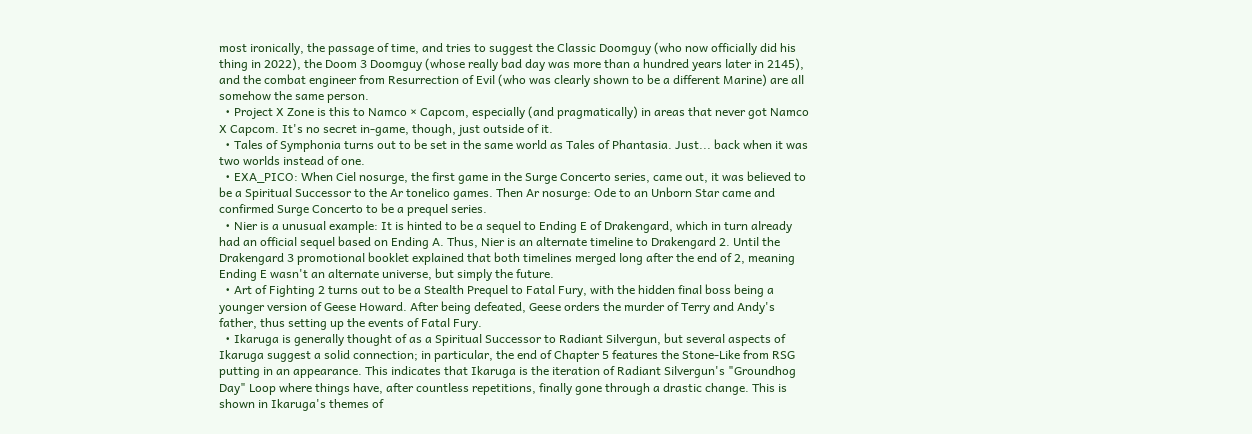most ironically, the passage of time, and tries to suggest the Classic Doomguy (who now officially did his thing in 2022), the Doom 3 Doomguy (whose really bad day was more than a hundred years later in 2145), and the combat engineer from Resurrection of Evil (who was clearly shown to be a different Marine) are all somehow the same person.
  • Project X Zone is this to Namco × Capcom, especially (and pragmatically) in areas that never got Namco X Capcom. It's no secret in-game, though, just outside of it.
  • Tales of Symphonia turns out to be set in the same world as Tales of Phantasia. Just... back when it was two worlds instead of one.
  • EXA_PICO: When Ciel nosurge, the first game in the Surge Concerto series, came out, it was believed to be a Spiritual Successor to the Ar tonelico games. Then Ar nosurge: Ode to an Unborn Star came and confirmed Surge Concerto to be a prequel series.
  • Nier is a unusual example: It is hinted to be a sequel to Ending E of Drakengard, which in turn already had an official sequel based on Ending A. Thus, Nier is an alternate timeline to Drakengard 2. Until the Drakengard 3 promotional booklet explained that both timelines merged long after the end of 2, meaning Ending E wasn't an alternate universe, but simply the future.
  • Art of Fighting 2 turns out to be a Stealth Prequel to Fatal Fury, with the hidden final boss being a younger version of Geese Howard. After being defeated, Geese orders the murder of Terry and Andy's father, thus setting up the events of Fatal Fury.
  • Ikaruga is generally thought of as a Spiritual Successor to Radiant Silvergun, but several aspects of Ikaruga suggest a solid connection; in particular, the end of Chapter 5 features the Stone-Like from RSG putting in an appearance. This indicates that Ikaruga is the iteration of Radiant Silvergun's "Groundhog Day" Loop where things have, after countless repetitions, finally gone through a drastic change. This is shown in Ikaruga's themes of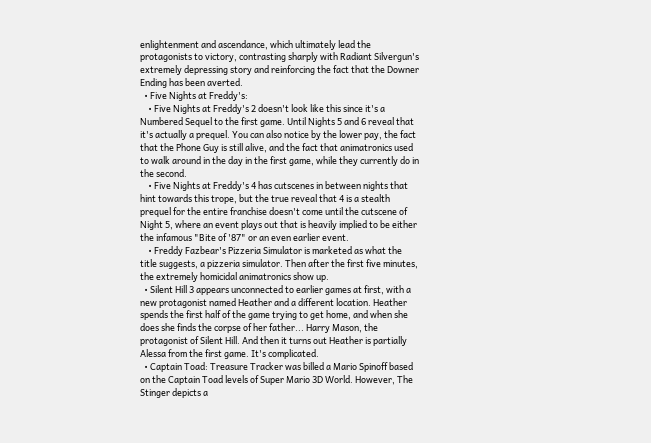enlightenment and ascendance, which ultimately lead the protagonists to victory, contrasting sharply with Radiant Silvergun's extremely depressing story and reinforcing the fact that the Downer Ending has been averted.
  • Five Nights at Freddy's:
    • Five Nights at Freddy's 2 doesn't look like this since it's a Numbered Sequel to the first game. Until Nights 5 and 6 reveal that it's actually a prequel. You can also notice by the lower pay, the fact that the Phone Guy is still alive, and the fact that animatronics used to walk around in the day in the first game, while they currently do in the second.
    • Five Nights at Freddy's 4 has cutscenes in between nights that hint towards this trope, but the true reveal that 4 is a stealth prequel for the entire franchise doesn't come until the cutscene of Night 5, where an event plays out that is heavily implied to be either the infamous "Bite of '87" or an even earlier event.
    • Freddy Fazbear's Pizzeria Simulator is marketed as what the title suggests, a pizzeria simulator. Then after the first five minutes, the extremely homicidal animatronics show up.
  • Silent Hill 3 appears unconnected to earlier games at first, with a new protagonist named Heather and a different location. Heather spends the first half of the game trying to get home, and when she does she finds the corpse of her father... Harry Mason, the protagonist of Silent Hill. And then it turns out Heather is partially Alessa from the first game. It's complicated.
  • Captain Toad: Treasure Tracker was billed a Mario Spinoff based on the Captain Toad levels of Super Mario 3D World. However, The Stinger depicts a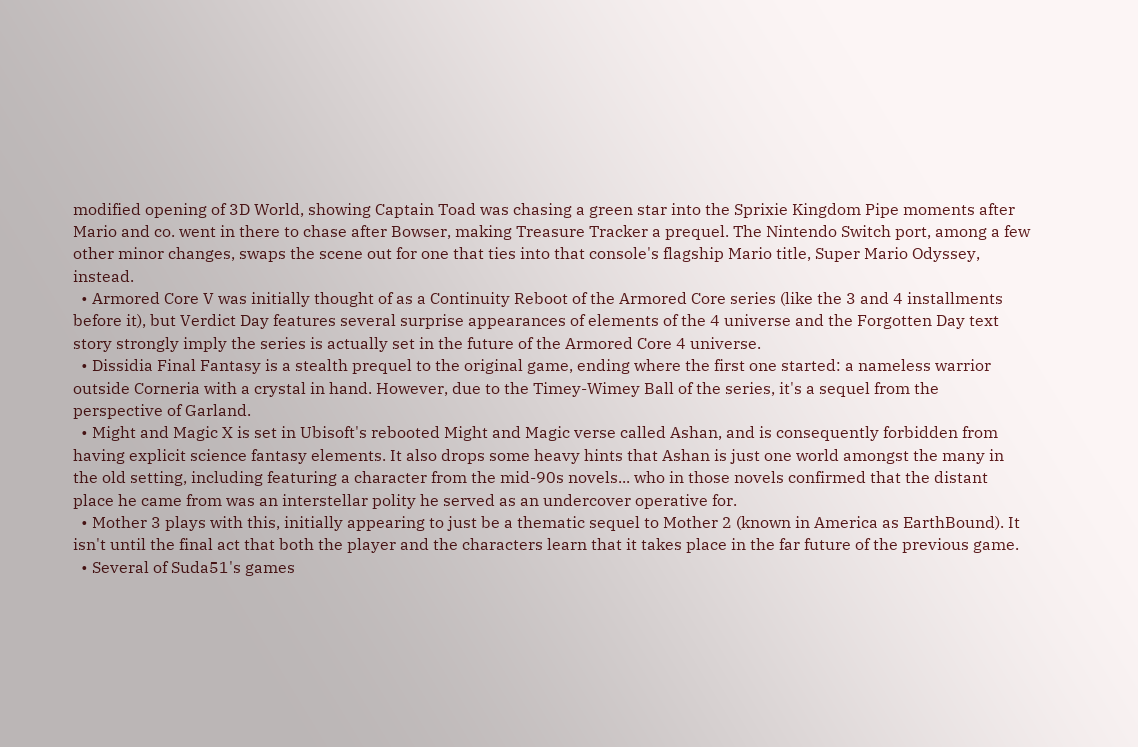modified opening of 3D World, showing Captain Toad was chasing a green star into the Sprixie Kingdom Pipe moments after Mario and co. went in there to chase after Bowser, making Treasure Tracker a prequel. The Nintendo Switch port, among a few other minor changes, swaps the scene out for one that ties into that console's flagship Mario title, Super Mario Odyssey, instead.
  • Armored Core V was initially thought of as a Continuity Reboot of the Armored Core series (like the 3 and 4 installments before it), but Verdict Day features several surprise appearances of elements of the 4 universe and the Forgotten Day text story strongly imply the series is actually set in the future of the Armored Core 4 universe.
  • Dissidia Final Fantasy is a stealth prequel to the original game, ending where the first one started: a nameless warrior outside Corneria with a crystal in hand. However, due to the Timey-Wimey Ball of the series, it's a sequel from the perspective of Garland.
  • Might and Magic X is set in Ubisoft's rebooted Might and Magic verse called Ashan, and is consequently forbidden from having explicit science fantasy elements. It also drops some heavy hints that Ashan is just one world amongst the many in the old setting, including featuring a character from the mid-90s novels... who in those novels confirmed that the distant place he came from was an interstellar polity he served as an undercover operative for.
  • Mother 3 plays with this, initially appearing to just be a thematic sequel to Mother 2 (known in America as EarthBound). It isn't until the final act that both the player and the characters learn that it takes place in the far future of the previous game.
  • Several of Suda51's games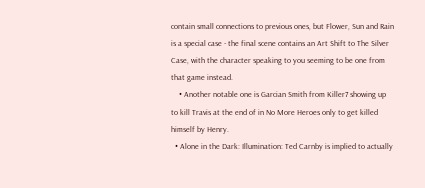contain small connections to previous ones, but Flower, Sun and Rain is a special case - the final scene contains an Art Shift to The Silver Case, with the character speaking to you seeming to be one from that game instead.
    • Another notable one is Garcian Smith from Killer7 showing up to kill Travis at the end of in No More Heroes only to get killed himself by Henry.
  • Alone in the Dark: Illumination: Ted Carnby is implied to actually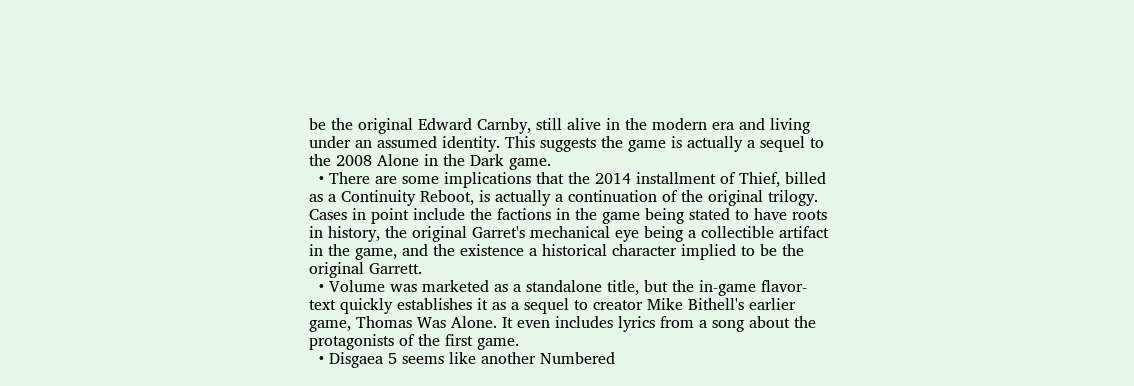be the original Edward Carnby, still alive in the modern era and living under an assumed identity. This suggests the game is actually a sequel to the 2008 Alone in the Dark game.
  • There are some implications that the 2014 installment of Thief, billed as a Continuity Reboot, is actually a continuation of the original trilogy. Cases in point include the factions in the game being stated to have roots in history, the original Garret's mechanical eye being a collectible artifact in the game, and the existence a historical character implied to be the original Garrett.
  • Volume was marketed as a standalone title, but the in-game flavor-text quickly establishes it as a sequel to creator Mike Bithell's earlier game, Thomas Was Alone. It even includes lyrics from a song about the protagonists of the first game.
  • Disgaea 5 seems like another Numbered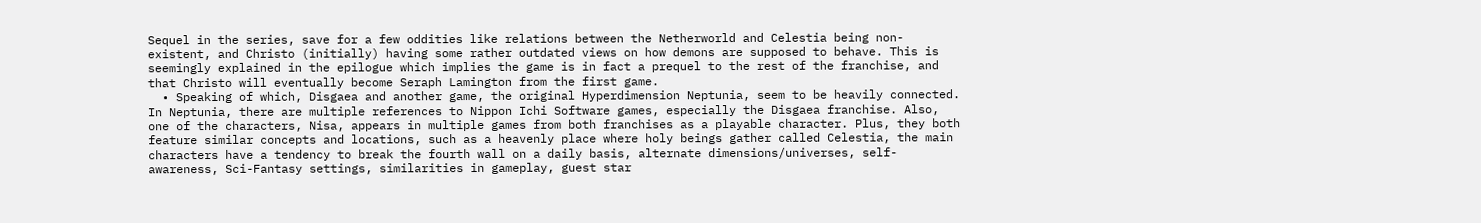Sequel in the series, save for a few oddities like relations between the Netherworld and Celestia being non-existent, and Christo (initially) having some rather outdated views on how demons are supposed to behave. This is seemingly explained in the epilogue which implies the game is in fact a prequel to the rest of the franchise, and that Christo will eventually become Seraph Lamington from the first game.
  • Speaking of which, Disgaea and another game, the original Hyperdimension Neptunia, seem to be heavily connected. In Neptunia, there are multiple references to Nippon Ichi Software games, especially the Disgaea franchise. Also, one of the characters, Nisa, appears in multiple games from both franchises as a playable character. Plus, they both feature similar concepts and locations, such as a heavenly place where holy beings gather called Celestia, the main characters have a tendency to break the fourth wall on a daily basis, alternate dimensions/universes, self-awareness, Sci-Fantasy settings, similarities in gameplay, guest star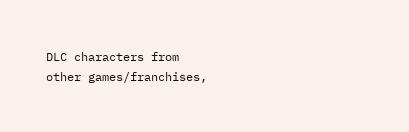DLC characters from other games/franchises,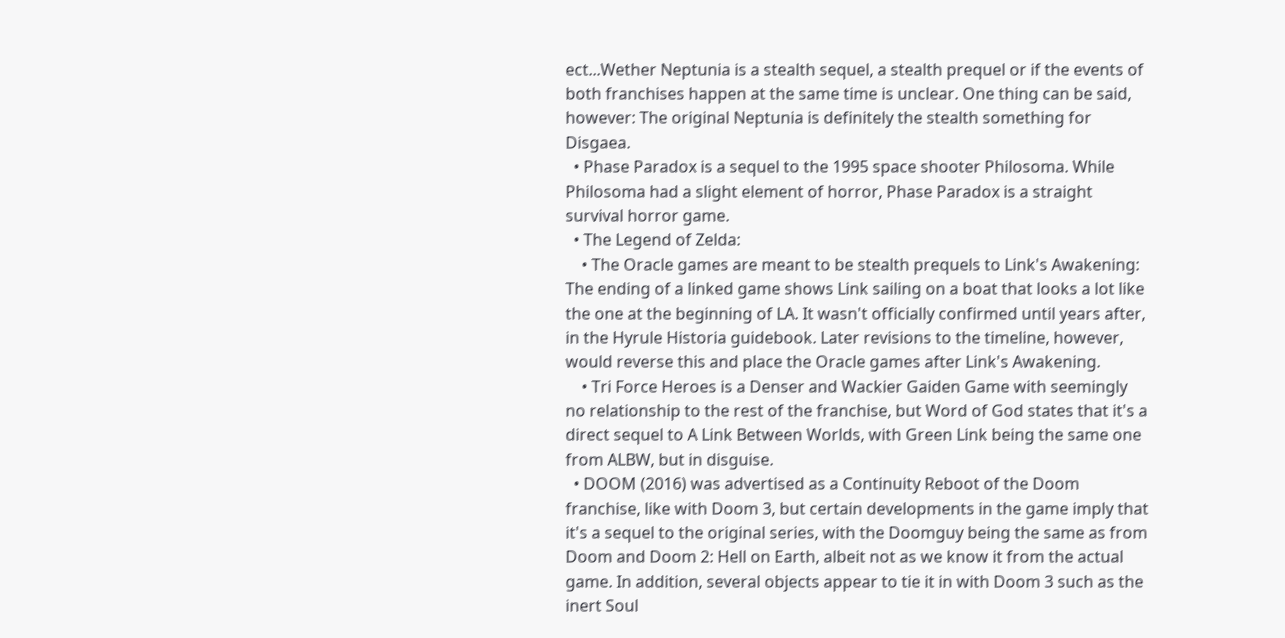ect...Wether Neptunia is a stealth sequel, a stealth prequel or if the events of both franchises happen at the same time is unclear. One thing can be said, however: The original Neptunia is definitely the stealth something for Disgaea.
  • Phase Paradox is a sequel to the 1995 space shooter Philosoma. While Philosoma had a slight element of horror, Phase Paradox is a straight survival horror game.
  • The Legend of Zelda:
    • The Oracle games are meant to be stealth prequels to Link's Awakening: The ending of a linked game shows Link sailing on a boat that looks a lot like the one at the beginning of LA. It wasn't officially confirmed until years after, in the Hyrule Historia guidebook. Later revisions to the timeline, however, would reverse this and place the Oracle games after Link's Awakening.
    • Tri Force Heroes is a Denser and Wackier Gaiden Game with seemingly no relationship to the rest of the franchise, but Word of God states that it's a direct sequel to A Link Between Worlds, with Green Link being the same one from ALBW, but in disguise.
  • DOOM (2016) was advertised as a Continuity Reboot of the Doom franchise, like with Doom 3, but certain developments in the game imply that it's a sequel to the original series, with the Doomguy being the same as from Doom and Doom 2: Hell on Earth, albeit not as we know it from the actual game. In addition, several objects appear to tie it in with Doom 3 such as the inert Soul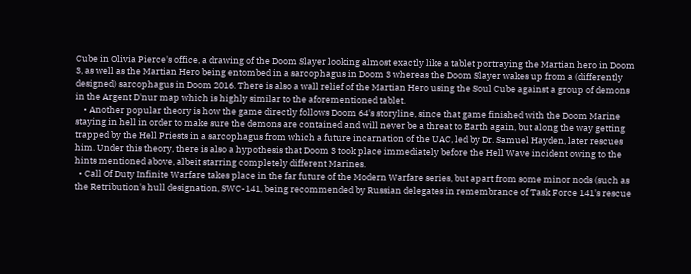Cube in Olivia Pierce's office, a drawing of the Doom Slayer looking almost exactly like a tablet portraying the Martian hero in Doom 3, as well as the Martian Hero being entombed in a sarcophagus in Doom 3 whereas the Doom Slayer wakes up from a (differently designed) sarcophagus in Doom 2016. There is also a wall relief of the Martian Hero using the Soul Cube against a group of demons in the Argent D'nur map which is highly similar to the aforementioned tablet.
    • Another popular theory is how the game directly follows Doom 64's storyline, since that game finished with the Doom Marine staying in hell in order to make sure the demons are contained and will never be a threat to Earth again, but along the way getting trapped by the Hell Priests in a sarcophagus from which a future incarnation of the UAC, led by Dr. Samuel Hayden, later rescues him. Under this theory, there is also a hypothesis that Doom 3 took place immediately before the Hell Wave incident owing to the hints mentioned above, albeit starring completely different Marines.
  • Call Of Duty Infinite Warfare takes place in the far future of the Modern Warfare series, but apart from some minor nods (such as the Retribution's hull designation, SWC-141, being recommended by Russian delegates in remembrance of Task Force 141's rescue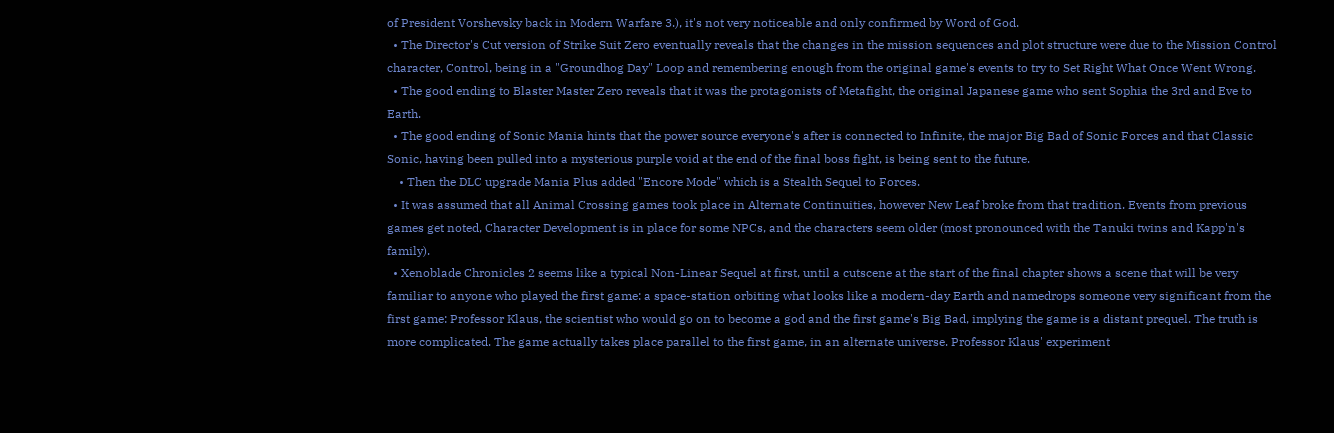of President Vorshevsky back in Modern Warfare 3.), it's not very noticeable and only confirmed by Word of God.
  • The Director's Cut version of Strike Suit Zero eventually reveals that the changes in the mission sequences and plot structure were due to the Mission Control character, Control, being in a "Groundhog Day" Loop and remembering enough from the original game's events to try to Set Right What Once Went Wrong.
  • The good ending to Blaster Master Zero reveals that it was the protagonists of Metafight, the original Japanese game who sent Sophia the 3rd and Eve to Earth.
  • The good ending of Sonic Mania hints that the power source everyone's after is connected to Infinite, the major Big Bad of Sonic Forces and that Classic Sonic, having been pulled into a mysterious purple void at the end of the final boss fight, is being sent to the future.
    • Then the DLC upgrade Mania Plus added "Encore Mode" which is a Stealth Sequel to Forces.
  • It was assumed that all Animal Crossing games took place in Alternate Continuities, however New Leaf broke from that tradition. Events from previous games get noted, Character Development is in place for some NPCs, and the characters seem older (most pronounced with the Tanuki twins and Kapp'n's family).
  • Xenoblade Chronicles 2 seems like a typical Non-Linear Sequel at first, until a cutscene at the start of the final chapter shows a scene that will be very familiar to anyone who played the first game: a space-station orbiting what looks like a modern-day Earth and namedrops someone very significant from the first game: Professor Klaus, the scientist who would go on to become a god and the first game's Big Bad, implying the game is a distant prequel. The truth is more complicated. The game actually takes place parallel to the first game, in an alternate universe. Professor Klaus' experiment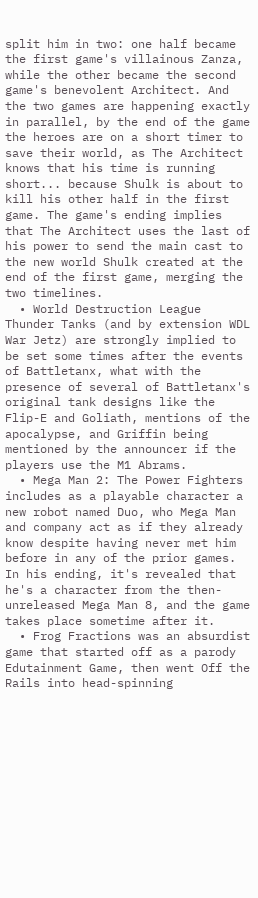split him in two: one half became the first game's villainous Zanza, while the other became the second game's benevolent Architect. And the two games are happening exactly in parallel, by the end of the game the heroes are on a short timer to save their world, as The Architect knows that his time is running short... because Shulk is about to kill his other half in the first game. The game's ending implies that The Architect uses the last of his power to send the main cast to the new world Shulk created at the end of the first game, merging the two timelines.
  • World Destruction League Thunder Tanks (and by extension WDL War Jetz) are strongly implied to be set some times after the events of Battletanx, what with the presence of several of Battletanx's original tank designs like the Flip-E and Goliath, mentions of the apocalypse, and Griffin being mentioned by the announcer if the players use the M1 Abrams.
  • Mega Man 2: The Power Fighters includes as a playable character a new robot named Duo, who Mega Man and company act as if they already know despite having never met him before in any of the prior games. In his ending, it's revealed that he's a character from the then-unreleased Mega Man 8, and the game takes place sometime after it.
  • Frog Fractions was an absurdist game that started off as a parody Edutainment Game, then went Off the Rails into head-spinning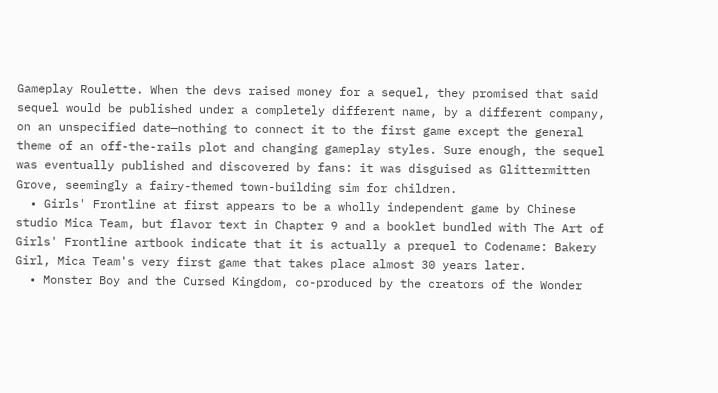Gameplay Roulette. When the devs raised money for a sequel, they promised that said sequel would be published under a completely different name, by a different company, on an unspecified date—nothing to connect it to the first game except the general theme of an off-the-rails plot and changing gameplay styles. Sure enough, the sequel was eventually published and discovered by fans: it was disguised as Glittermitten Grove, seemingly a fairy-themed town-building sim for children.
  • Girls' Frontline at first appears to be a wholly independent game by Chinese studio Mica Team, but flavor text in Chapter 9 and a booklet bundled with The Art of Girls' Frontline artbook indicate that it is actually a prequel to Codename: Bakery Girl, Mica Team's very first game that takes place almost 30 years later.
  • Monster Boy and the Cursed Kingdom, co-produced by the creators of the Wonder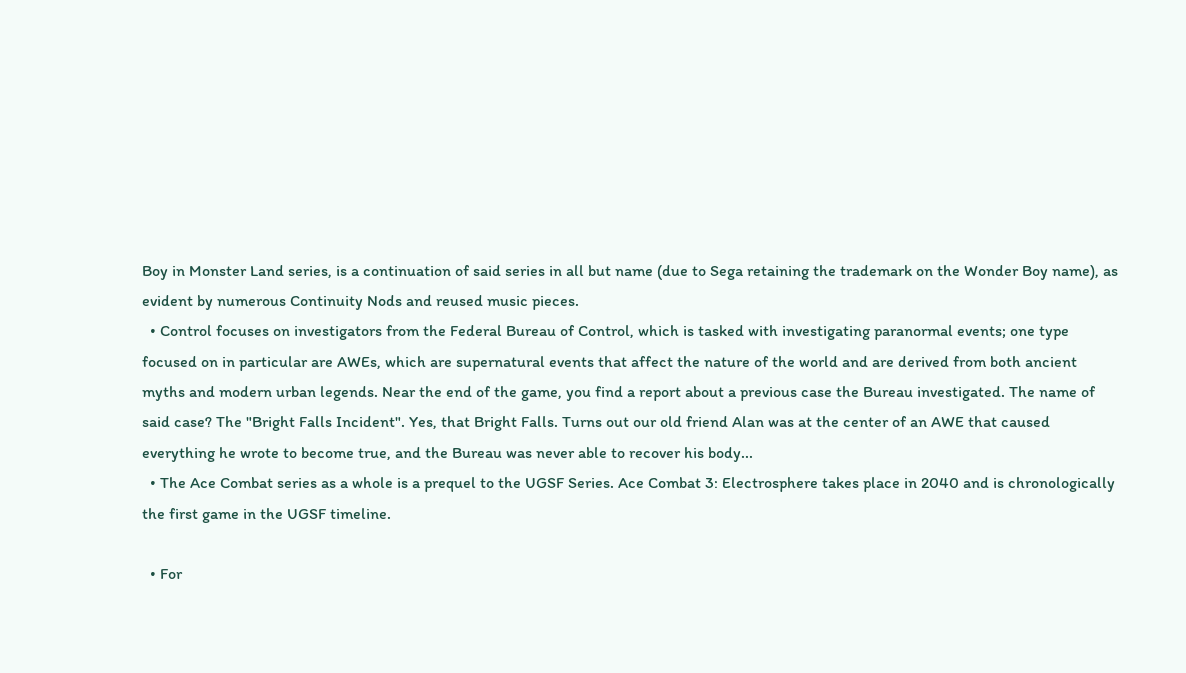Boy in Monster Land series, is a continuation of said series in all but name (due to Sega retaining the trademark on the Wonder Boy name), as evident by numerous Continuity Nods and reused music pieces.
  • Control focuses on investigators from the Federal Bureau of Control, which is tasked with investigating paranormal events; one type focused on in particular are AWEs, which are supernatural events that affect the nature of the world and are derived from both ancient myths and modern urban legends. Near the end of the game, you find a report about a previous case the Bureau investigated. The name of said case? The "Bright Falls Incident". Yes, that Bright Falls. Turns out our old friend Alan was at the center of an AWE that caused everything he wrote to become true, and the Bureau was never able to recover his body...
  • The Ace Combat series as a whole is a prequel to the UGSF Series. Ace Combat 3: Electrosphere takes place in 2040 and is chronologically the first game in the UGSF timeline.

  • For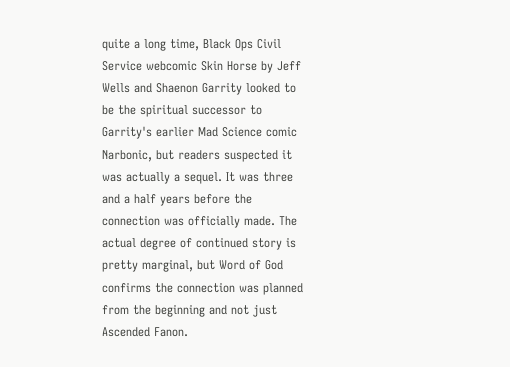quite a long time, Black Ops Civil Service webcomic Skin Horse by Jeff Wells and Shaenon Garrity looked to be the spiritual successor to Garrity's earlier Mad Science comic Narbonic, but readers suspected it was actually a sequel. It was three and a half years before the connection was officially made. The actual degree of continued story is pretty marginal, but Word of God confirms the connection was planned from the beginning and not just Ascended Fanon.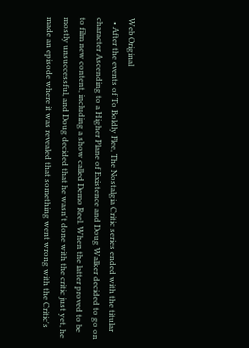Web Original
  • After the events of To Boldly Flee, The Nostalgia Critic series ended with the titular character Ascending to a Higher Plane of Existence and Doug Walker decided to go on to film new content, including a show called Demo Reel. When the latter proved to be mostly unsuccessful, and Doug decided that he wasn't done with the critic just yet, he made an episode where it was revealed that something went wrong with the Critic's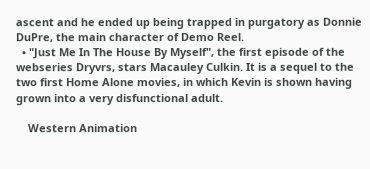ascent and he ended up being trapped in purgatory as Donnie DuPre, the main character of Demo Reel.
  • "Just Me In The House By Myself", the first episode of the webseries Dryvrs, stars Macauley Culkin. It is a sequel to the two first Home Alone movies, in which Kevin is shown having grown into a very disfunctional adult.

    Western Animation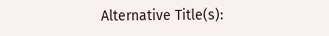Alternative Title(s):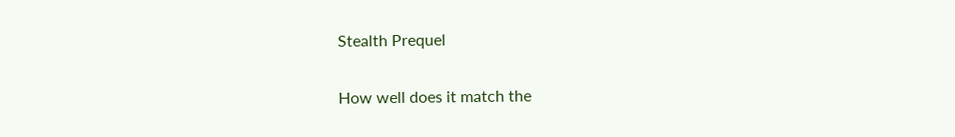Stealth Prequel


How well does it match the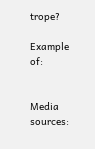trope?

Example of:


Media sources: